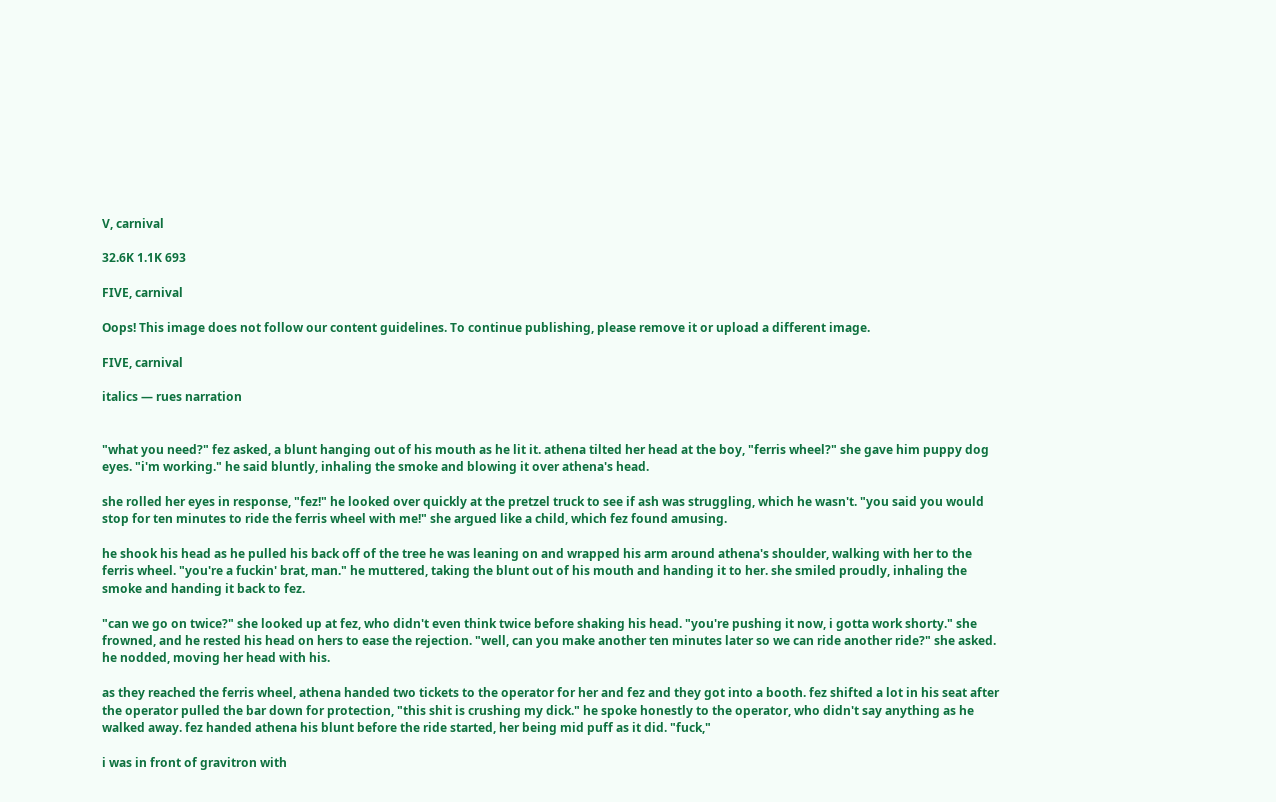V, carnival

32.6K 1.1K 693

FIVE, carnival

Oops! This image does not follow our content guidelines. To continue publishing, please remove it or upload a different image.

FIVE, carnival

italics — rues narration


"what you need?" fez asked, a blunt hanging out of his mouth as he lit it. athena tilted her head at the boy, "ferris wheel?" she gave him puppy dog eyes. "i'm working." he said bluntly, inhaling the smoke and blowing it over athena's head.

she rolled her eyes in response, "fez!" he looked over quickly at the pretzel truck to see if ash was struggling, which he wasn't. "you said you would stop for ten minutes to ride the ferris wheel with me!" she argued like a child, which fez found amusing.

he shook his head as he pulled his back off of the tree he was leaning on and wrapped his arm around athena's shoulder, walking with her to the ferris wheel. "you're a fuckin' brat, man." he muttered, taking the blunt out of his mouth and handing it to her. she smiled proudly, inhaling the smoke and handing it back to fez.

"can we go on twice?" she looked up at fez, who didn't even think twice before shaking his head. "you're pushing it now, i gotta work shorty." she frowned, and he rested his head on hers to ease the rejection. "well, can you make another ten minutes later so we can ride another ride?" she asked. he nodded, moving her head with his.

as they reached the ferris wheel, athena handed two tickets to the operator for her and fez and they got into a booth. fez shifted a lot in his seat after the operator pulled the bar down for protection, "this shit is crushing my dick." he spoke honestly to the operator, who didn't say anything as he walked away. fez handed athena his blunt before the ride started, her being mid puff as it did. "fuck,"

i was in front of gravitron with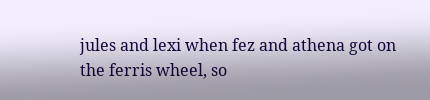jules and lexi when fez and athena got on the ferris wheel, so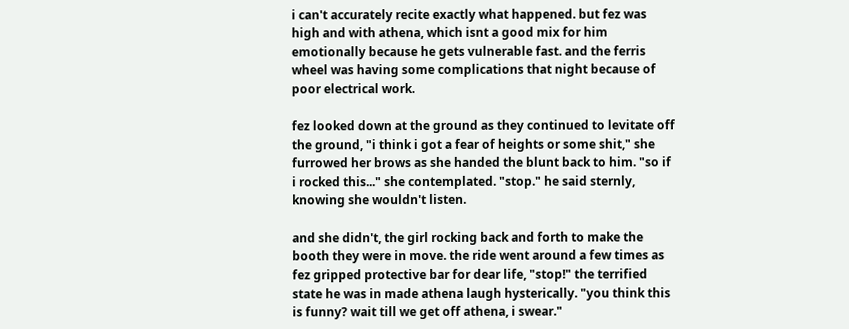i can't accurately recite exactly what happened. but fez was high and with athena, which isnt a good mix for him emotionally because he gets vulnerable fast. and the ferris wheel was having some complications that night because of poor electrical work.

fez looked down at the ground as they continued to levitate off the ground, "i think i got a fear of heights or some shit," she furrowed her brows as she handed the blunt back to him. "so if i rocked this..." she contemplated. "stop." he said sternly, knowing she wouldn't listen.

and she didn't, the girl rocking back and forth to make the booth they were in move. the ride went around a few times as fez gripped protective bar for dear life, "stop!" the terrified state he was in made athena laugh hysterically. "you think this is funny? wait till we get off athena, i swear."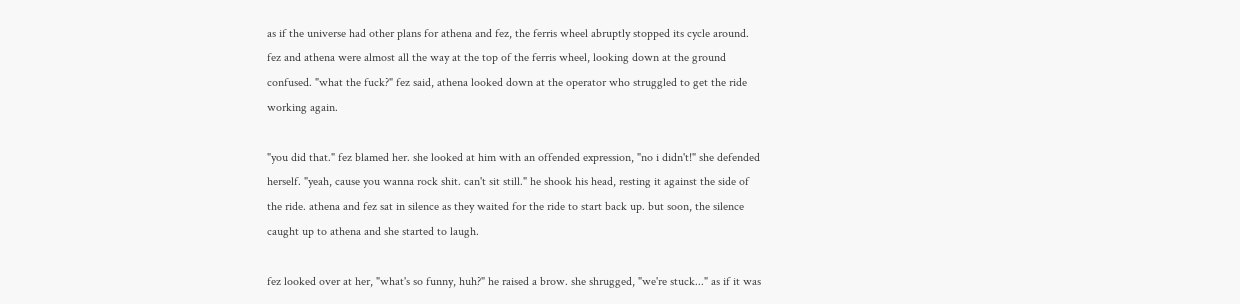as if the universe had other plans for athena and fez, the ferris wheel abruptly stopped its cycle around. fez and athena were almost all the way at the top of the ferris wheel, looking down at the ground confused. "what the fuck?" fez said, athena looked down at the operator who struggled to get the ride working again.

"you did that." fez blamed her. she looked at him with an offended expression, "no i didn't!" she defended herself. "yeah, cause you wanna rock shit. can't sit still." he shook his head, resting it against the side of the ride. athena and fez sat in silence as they waited for the ride to start back up. but soon, the silence caught up to athena and she started to laugh.

fez looked over at her, "what's so funny, huh?" he raised a brow. she shrugged, "we're stuck..." as if it was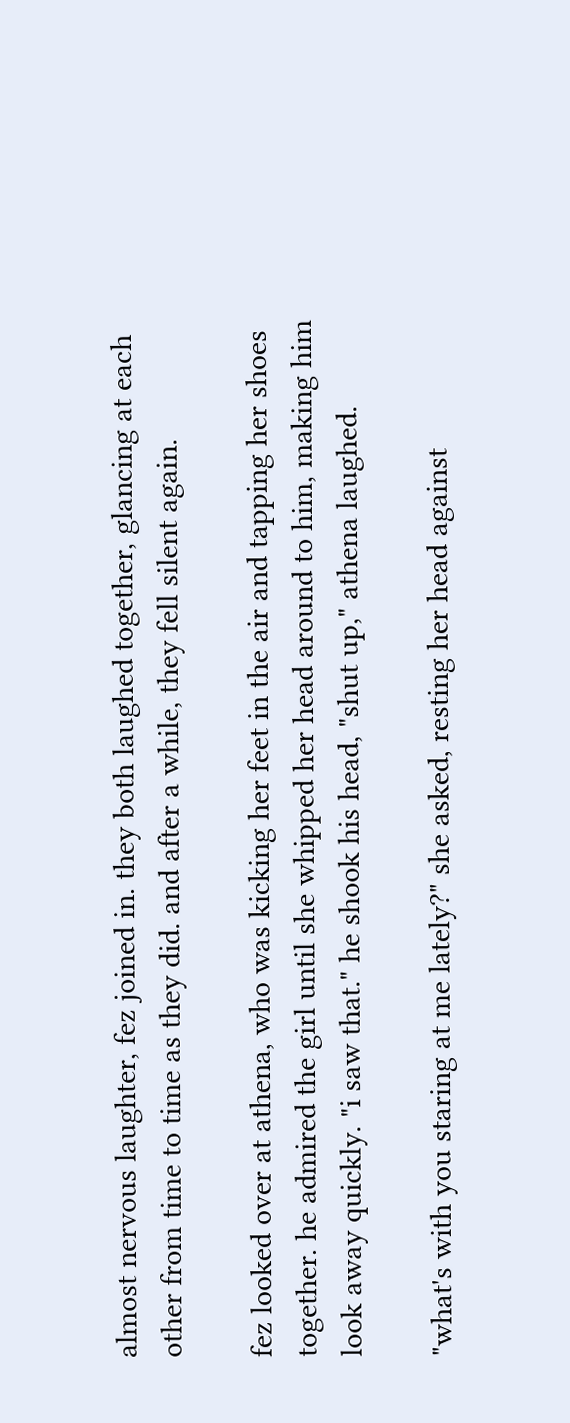almost nervous laughter, fez joined in. they both laughed together, glancing at each other from time to time as they did. and after a while, they fell silent again.

fez looked over at athena, who was kicking her feet in the air and tapping her shoes together. he admired the girl until she whipped her head around to him, making him look away quickly. "i saw that." he shook his head, "shut up," athena laughed.

"what's with you staring at me lately?" she asked, resting her head against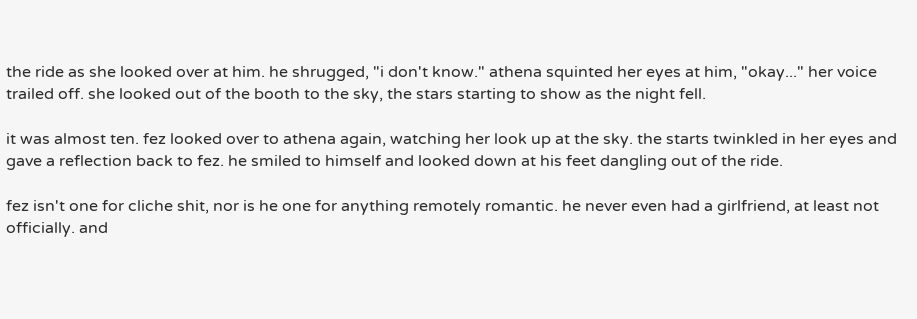the ride as she looked over at him. he shrugged, "i don't know." athena squinted her eyes at him, "okay..." her voice trailed off. she looked out of the booth to the sky, the stars starting to show as the night fell.

it was almost ten. fez looked over to athena again, watching her look up at the sky. the starts twinkled in her eyes and gave a reflection back to fez. he smiled to himself and looked down at his feet dangling out of the ride.

fez isn't one for cliche shit, nor is he one for anything remotely romantic. he never even had a girlfriend, at least not officially. and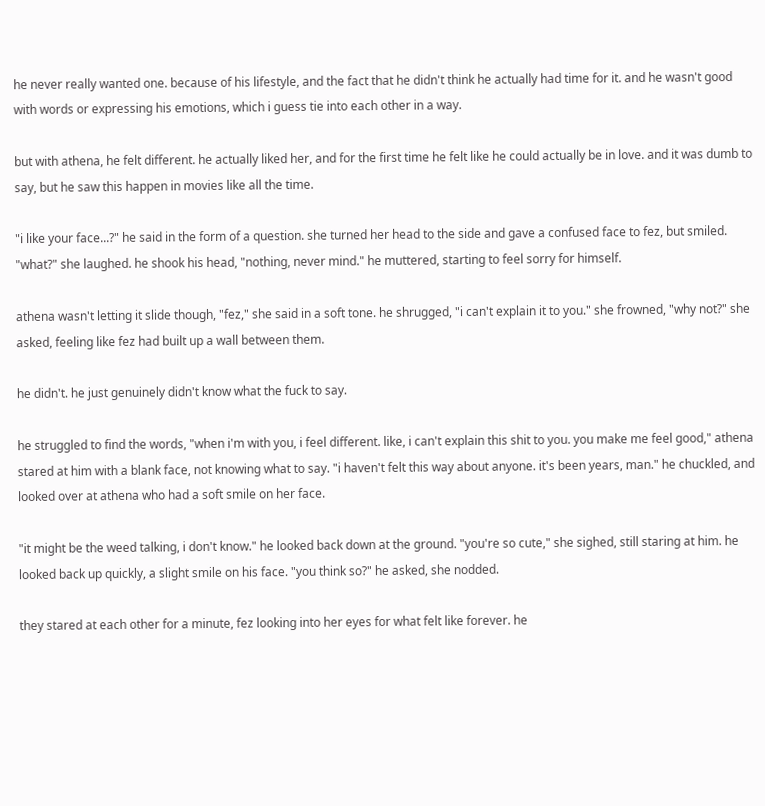he never really wanted one. because of his lifestyle, and the fact that he didn't think he actually had time for it. and he wasn't good with words or expressing his emotions, which i guess tie into each other in a way.

but with athena, he felt different. he actually liked her, and for the first time he felt like he could actually be in love. and it was dumb to say, but he saw this happen in movies like all the time.

"i like your face...?" he said in the form of a question. she turned her head to the side and gave a confused face to fez, but smiled. "what?" she laughed. he shook his head, "nothing, never mind." he muttered, starting to feel sorry for himself.

athena wasn't letting it slide though, "fez," she said in a soft tone. he shrugged, "i can't explain it to you." she frowned, "why not?" she asked, feeling like fez had built up a wall between them.

he didn't. he just genuinely didn't know what the fuck to say.

he struggled to find the words, "when i'm with you, i feel different. like, i can't explain this shit to you. you make me feel good," athena stared at him with a blank face, not knowing what to say. "i haven't felt this way about anyone. it's been years, man." he chuckled, and looked over at athena who had a soft smile on her face.

"it might be the weed talking, i don't know." he looked back down at the ground. "you're so cute," she sighed, still staring at him. he looked back up quickly, a slight smile on his face. "you think so?" he asked, she nodded.

they stared at each other for a minute, fez looking into her eyes for what felt like forever. he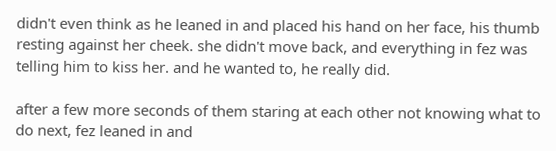didn't even think as he leaned in and placed his hand on her face, his thumb resting against her cheek. she didn't move back, and everything in fez was telling him to kiss her. and he wanted to, he really did.

after a few more seconds of them staring at each other not knowing what to do next, fez leaned in and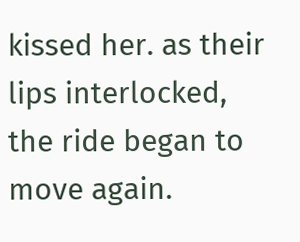kissed her. as their lips interlocked, the ride began to move again.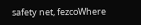safety net, fezcoWhere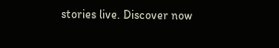stories live. Discover now